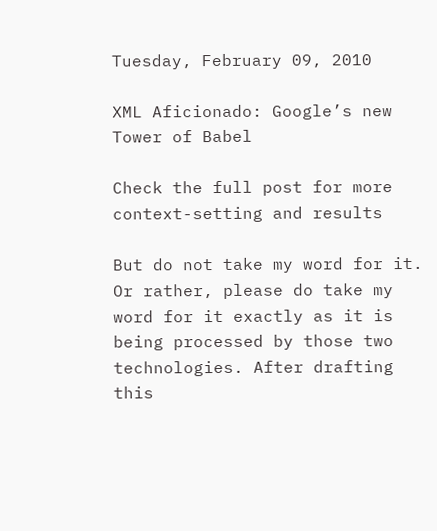Tuesday, February 09, 2010

XML Aficionado: Google’s new Tower of Babel

Check the full post for more context-setting and results

But do not take my word for it. Or rather, please do take my word for it exactly as it is being processed by those two technologies. After drafting this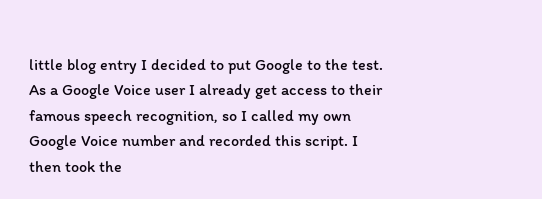little blog entry I decided to put Google to the test. As a Google Voice user I already get access to their famous speech recognition, so I called my own Google Voice number and recorded this script. I then took the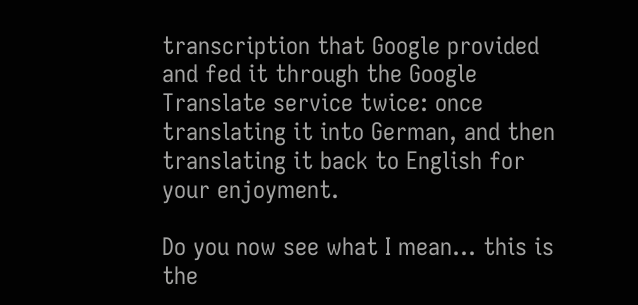transcription that Google provided and fed it through the Google Translate service twice: once translating it into German, and then translating it back to English for your enjoyment.

Do you now see what I mean… this is the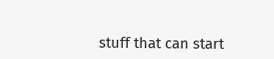stuff that can start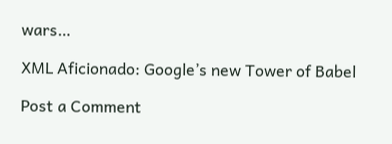wars…

XML Aficionado: Google’s new Tower of Babel

Post a Comment